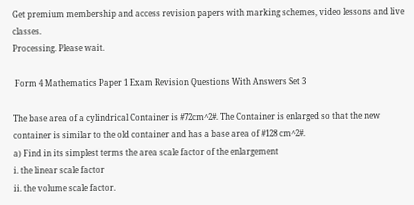Get premium membership and access revision papers with marking schemes, video lessons and live classes.
Processing. Please wait.

 Form 4 Mathematics Paper 1 Exam Revision Questions With Answers Set 3

The base area of a cylindrical Container is #72cm^2#. The Container is enlarged so that the new container is similar to the old container and has a base area of #128 cm^2#.
a) Find in its simplest terms the area scale factor of the enlargement
i. the linear scale factor
ii. the volume scale factor.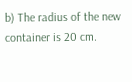b) The radius of the new container is 20 cm.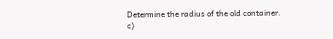Determine the radius of the old container.
c)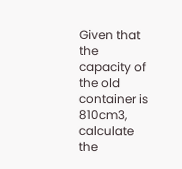Given that the capacity of the old container is 810cm3, calculate the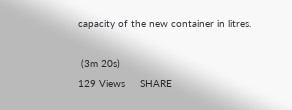capacity of the new container in litres.

 (3m 20s)
129 Views     SHARE